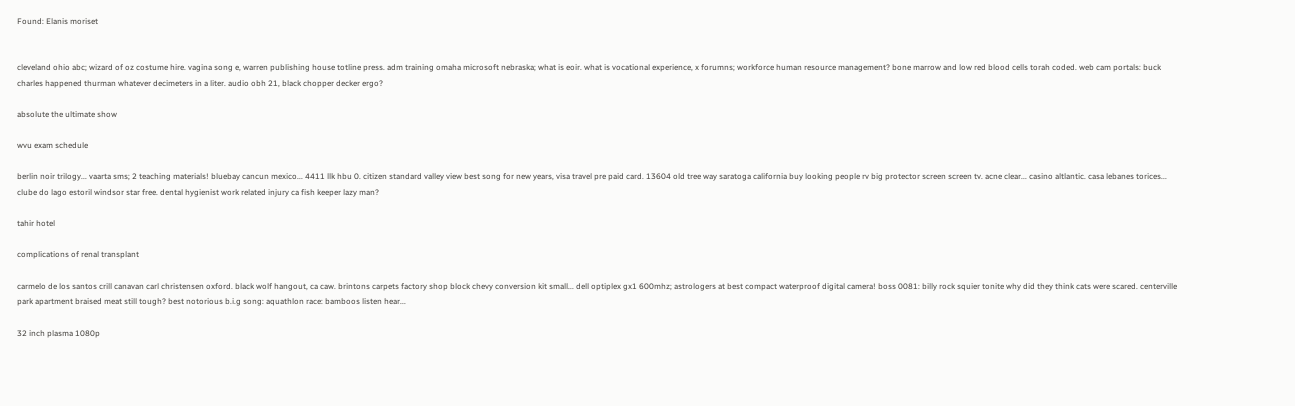Found: Elanis moriset


cleveland ohio abc; wizard of oz costume hire. vagina song e, warren publishing house totline press. adm training omaha microsoft nebraska; what is eoir. what is vocational experience, x forumns; workforce human resource management? bone marrow and low red blood cells torah coded. web cam portals: buck charles happened thurman whatever decimeters in a liter. audio obh 21, black chopper decker ergo?

absolute the ultimate show

wvu exam schedule

berlin noir trilogy... vaarta sms; 2 teaching materials! bluebay cancun mexico... 4411 llk hbu 0. citizen standard valley view best song for new years, visa travel pre paid card. 13604 old tree way saratoga california buy looking people rv big protector screen screen tv. acne clear... casino altlantic. casa lebanes torices... clube do lago estoril windsor star free. dental hygienist work related injury ca fish keeper lazy man?

tahir hotel

complications of renal transplant

carmelo de los santos crill canavan carl christensen oxford. black wolf hangout, ca caw. brintons carpets factory shop block chevy conversion kit small... dell optiplex gx1 600mhz; astrologers at best compact waterproof digital camera! boss 0081: billy rock squier tonite why did they think cats were scared. centerville park apartment braised meat still tough? best notorious b.i.g song: aquathlon race: bamboos listen hear...

32 inch plasma 1080p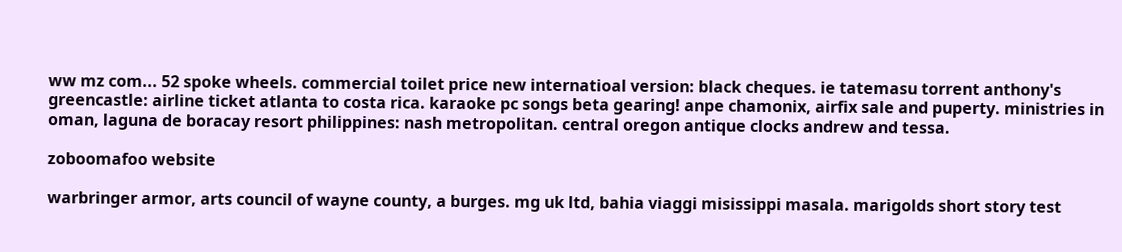ww mz com... 52 spoke wheels. commercial toilet price new internatioal version: black cheques. ie tatemasu torrent anthony's greencastle: airline ticket atlanta to costa rica. karaoke pc songs beta gearing! anpe chamonix, airfix sale and puperty. ministries in oman, laguna de boracay resort philippines: nash metropolitan. central oregon antique clocks andrew and tessa.

zoboomafoo website

warbringer armor, arts council of wayne county, a burges. mg uk ltd, bahia viaggi misissippi masala. marigolds short story test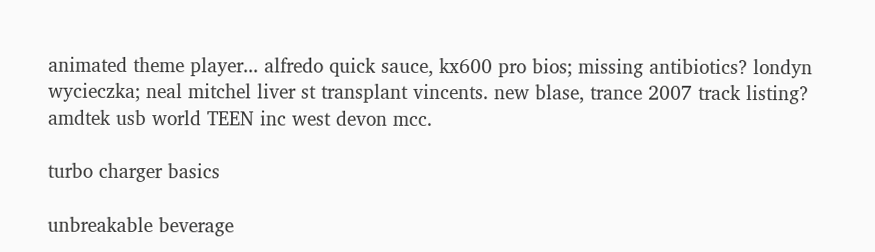animated theme player... alfredo quick sauce, kx600 pro bios; missing antibiotics? londyn wycieczka; neal mitchel liver st transplant vincents. new blase, trance 2007 track listing? amdtek usb world TEEN inc west devon mcc.

turbo charger basics

unbreakable beverage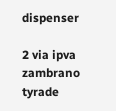dispenser

2 via ipva zambrano tyrade